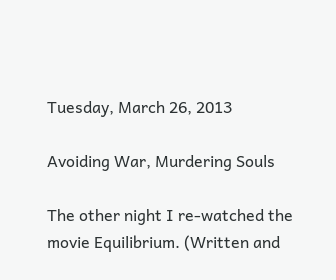Tuesday, March 26, 2013

Avoiding War, Murdering Souls

The other night I re-watched the movie Equilibrium. (Written and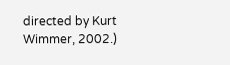directed by Kurt Wimmer, 2002.)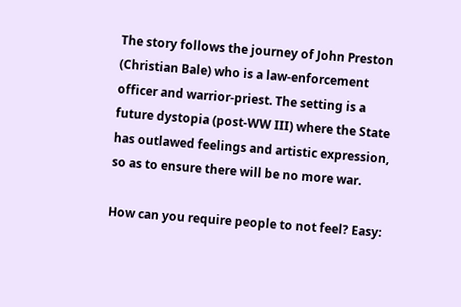The story follows the journey of John Preston (Christian Bale) who is a law-enforcement officer and warrior-priest. The setting is a future dystopia (post-WW III) where the State has outlawed feelings and artistic expression, so as to ensure there will be no more war.

How can you require people to not feel? Easy: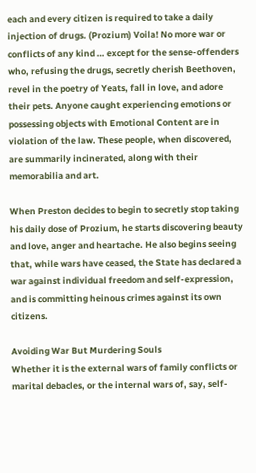each and every citizen is required to take a daily injection of drugs. (Prozium) Voila! No more war or conflicts of any kind … except for the sense-offenders who, refusing the drugs, secretly cherish Beethoven, revel in the poetry of Yeats, fall in love, and adore their pets. Anyone caught experiencing emotions or possessing objects with Emotional Content are in violation of the law. These people, when discovered, are summarily incinerated, along with their memorabilia and art.

When Preston decides to begin to secretly stop taking his daily dose of Prozium, he starts discovering beauty and love, anger and heartache. He also begins seeing that, while wars have ceased, the State has declared a war against individual freedom and self-expression, and is committing heinous crimes against its own citizens.

Avoiding War But Murdering Souls
Whether it is the external wars of family conflicts or marital debacles, or the internal wars of, say, self-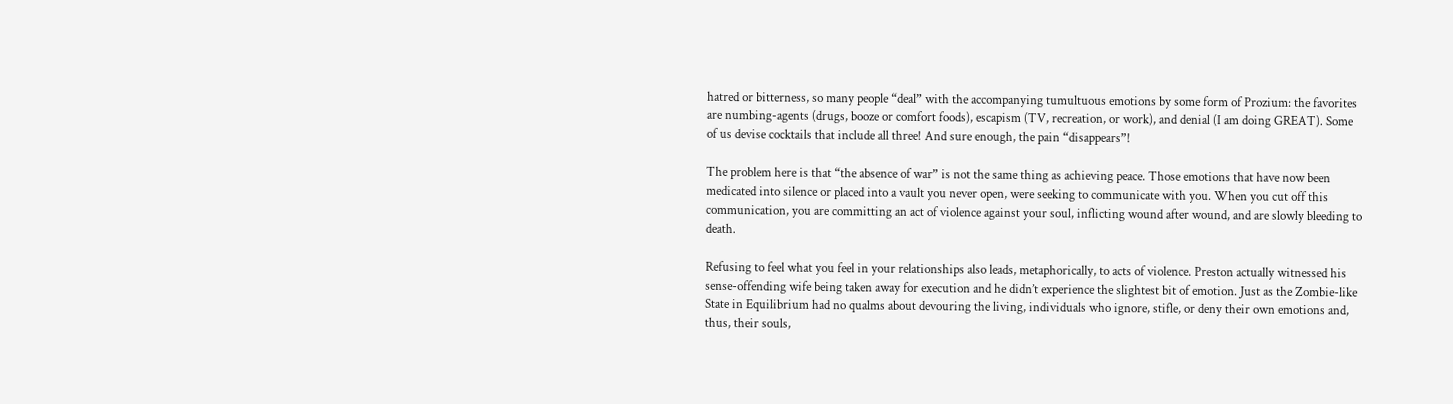hatred or bitterness, so many people “deal” with the accompanying tumultuous emotions by some form of Prozium: the favorites are numbing-agents (drugs, booze or comfort foods), escapism (TV, recreation, or work), and denial (I am doing GREAT). Some of us devise cocktails that include all three! And sure enough, the pain “disappears”!

The problem here is that “the absence of war” is not the same thing as achieving peace. Those emotions that have now been medicated into silence or placed into a vault you never open, were seeking to communicate with you. When you cut off this communication, you are committing an act of violence against your soul, inflicting wound after wound, and are slowly bleeding to death.

Refusing to feel what you feel in your relationships also leads, metaphorically, to acts of violence. Preston actually witnessed his sense-offending wife being taken away for execution and he didn’t experience the slightest bit of emotion. Just as the Zombie-like State in Equilibrium had no qualms about devouring the living, individuals who ignore, stifle, or deny their own emotions and, thus, their souls,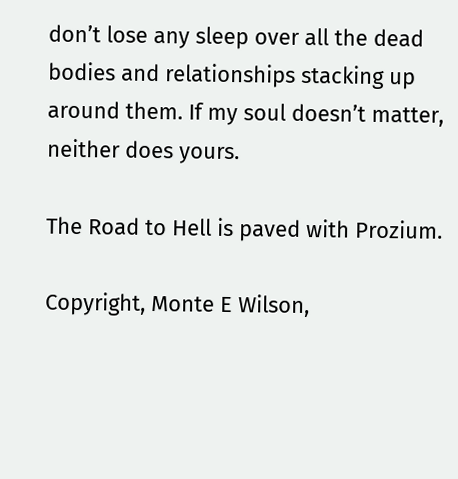don’t lose any sleep over all the dead bodies and relationships stacking up around them. If my soul doesn’t matter, neither does yours.

The Road to Hell is paved with Prozium.

Copyright, Monte E Wilson,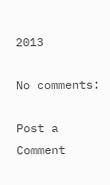2013

No comments:

Post a Comment